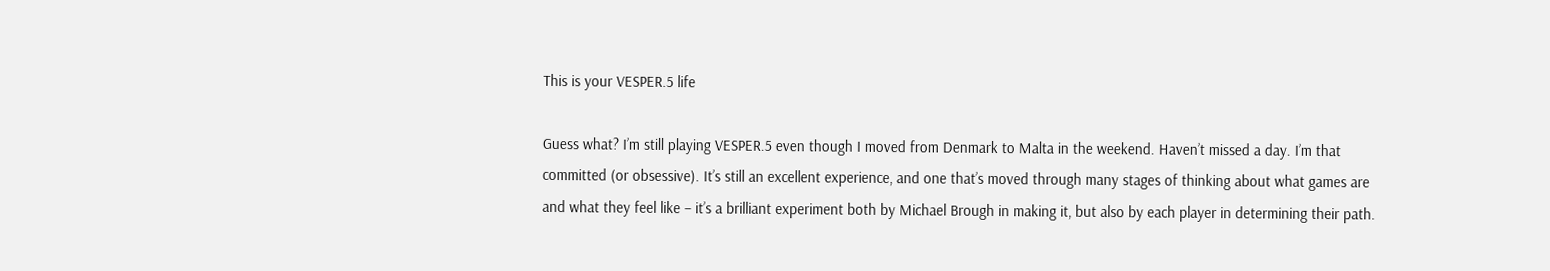This is your VESPER.5 life

Guess what? I’m still playing VESPER.5 even though I moved from Denmark to Malta in the weekend. Haven’t missed a day. I’m that committed (or obsessive). It’s still an excellent experience, and one that’s moved through many stages of thinking about what games are and what they feel like – it’s a brilliant experiment both by Michael Brough in making it, but also by each player in determining their path.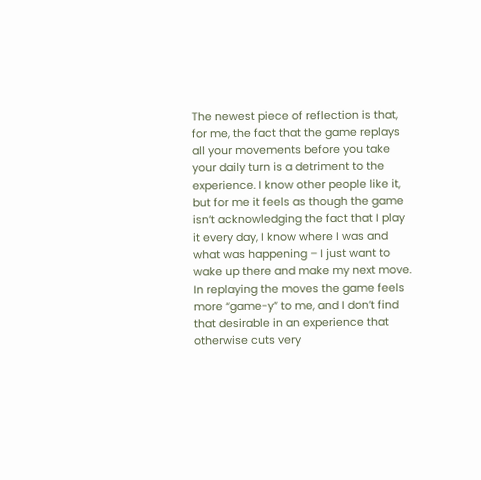The newest piece of reflection is that, for me, the fact that the game replays all your movements before you take your daily turn is a detriment to the experience. I know other people like it, but for me it feels as though the game isn’t acknowledging the fact that I play it every day, I know where I was and what was happening – I just want to wake up there and make my next move. In replaying the moves the game feels more “game-y” to me, and I don’t find that desirable in an experience that otherwise cuts very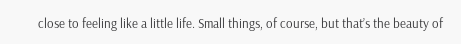close to feeling like a little life. Small things, of course, but that’s the beauty of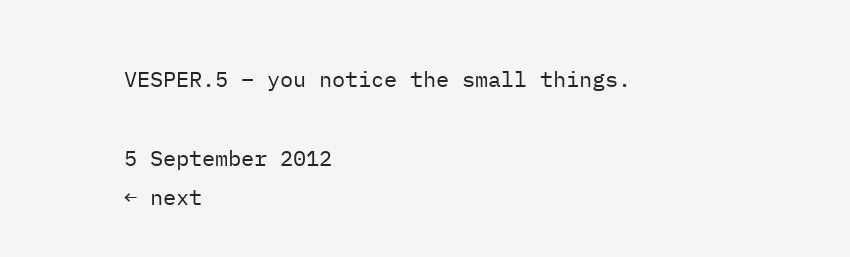VESPER.5 – you notice the small things.

5 September 2012
← next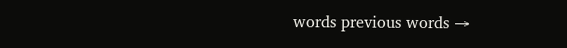words previous words →